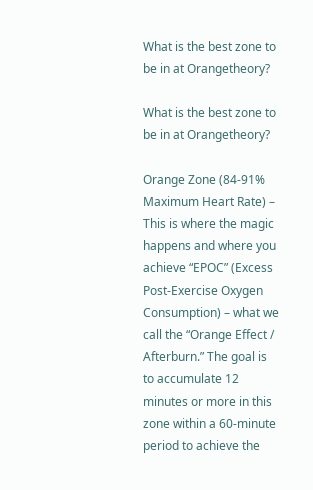What is the best zone to be in at Orangetheory?

What is the best zone to be in at Orangetheory?

Orange Zone (84-91% Maximum Heart Rate) – This is where the magic happens and where you achieve “EPOC” (Excess Post-Exercise Oxygen Consumption) – what we call the “Orange Effect / Afterburn.” The goal is to accumulate 12 minutes or more in this zone within a 60-minute period to achieve the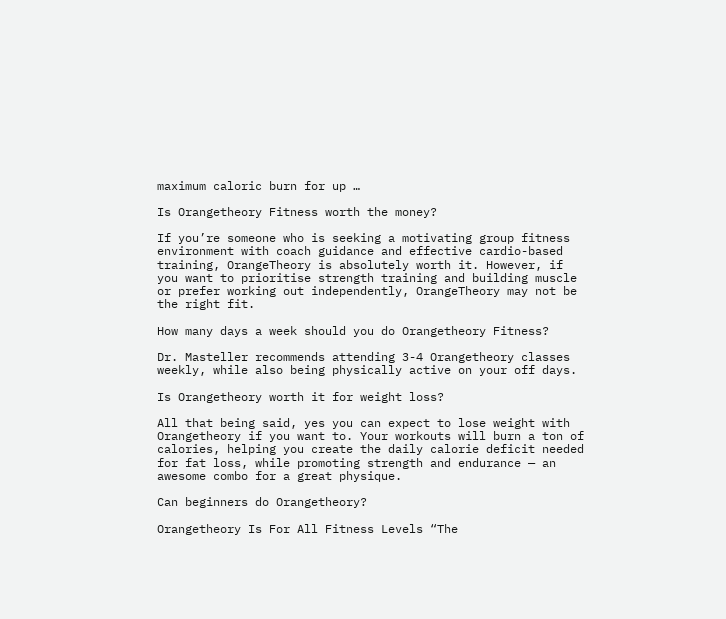maximum caloric burn for up …

Is Orangetheory Fitness worth the money?

If you’re someone who is seeking a motivating group fitness environment with coach guidance and effective cardio-based training, OrangeTheory is absolutely worth it. However, if you want to prioritise strength training and building muscle or prefer working out independently, OrangeTheory may not be the right fit.

How many days a week should you do Orangetheory Fitness?

Dr. Masteller recommends attending 3-4 Orangetheory classes weekly, while also being physically active on your off days.

Is Orangetheory worth it for weight loss?

All that being said, yes you can expect to lose weight with Orangetheory if you want to. Your workouts will burn a ton of calories, helping you create the daily calorie deficit needed for fat loss, while promoting strength and endurance — an awesome combo for a great physique.

Can beginners do Orangetheory?

Orangetheory Is For All Fitness Levels “The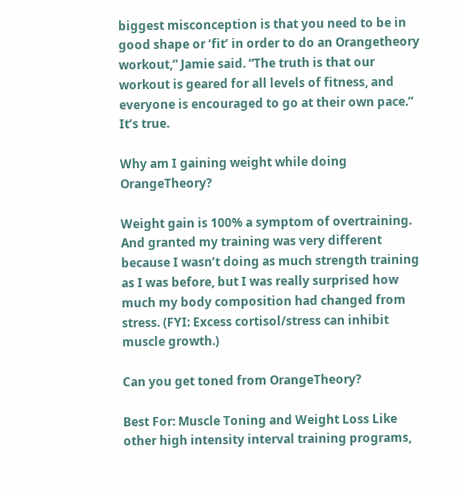biggest misconception is that you need to be in good shape or ‘fit’ in order to do an Orangetheory workout,” Jamie said. “The truth is that our workout is geared for all levels of fitness, and everyone is encouraged to go at their own pace.” It’s true.

Why am I gaining weight while doing OrangeTheory?

Weight gain is 100% a symptom of overtraining. And granted my training was very different because I wasn’t doing as much strength training as I was before, but I was really surprised how much my body composition had changed from stress. (FYI: Excess cortisol/stress can inhibit muscle growth.)

Can you get toned from OrangeTheory?

Best For: Muscle Toning and Weight Loss Like other high intensity interval training programs,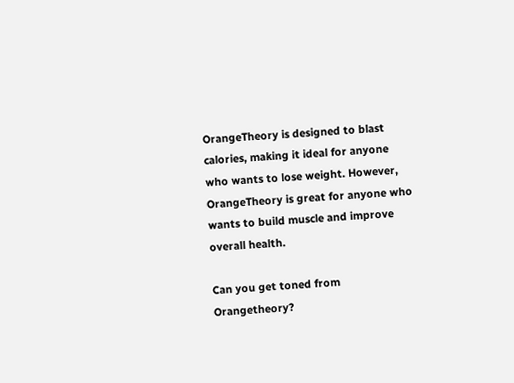OrangeTheory is designed to blast calories, making it ideal for anyone who wants to lose weight. However, OrangeTheory is great for anyone who wants to build muscle and improve overall health.

Can you get toned from Orangetheory?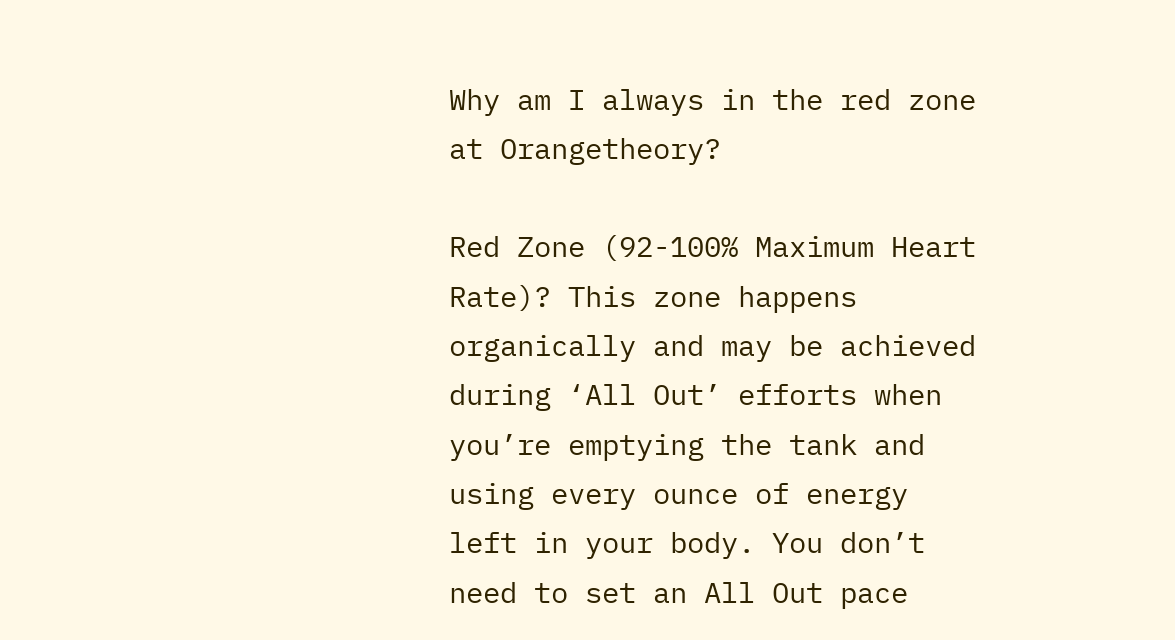Why am I always in the red zone at Orangetheory?

Red Zone (92-100% Maximum Heart Rate)? This zone happens organically and may be achieved during ‘All Out’ efforts when you’re emptying the tank and using every ounce of energy left in your body. You don’t need to set an All Out pace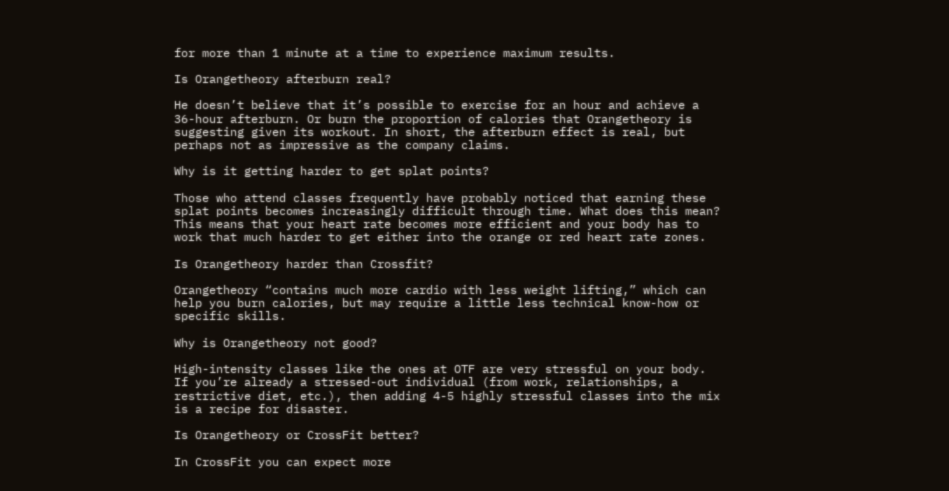for more than 1 minute at a time to experience maximum results.

Is Orangetheory afterburn real?

He doesn’t believe that it’s possible to exercise for an hour and achieve a 36-hour afterburn. Or burn the proportion of calories that Orangetheory is suggesting given its workout. In short, the afterburn effect is real, but perhaps not as impressive as the company claims.

Why is it getting harder to get splat points?

Those who attend classes frequently have probably noticed that earning these splat points becomes increasingly difficult through time. What does this mean? This means that your heart rate becomes more efficient and your body has to work that much harder to get either into the orange or red heart rate zones.

Is Orangetheory harder than Crossfit?

Orangetheory “contains much more cardio with less weight lifting,” which can help you burn calories, but may require a little less technical know-how or specific skills.

Why is Orangetheory not good?

High-intensity classes like the ones at OTF are very stressful on your body. If you’re already a stressed-out individual (from work, relationships, a restrictive diet, etc.), then adding 4-5 highly stressful classes into the mix is a recipe for disaster.

Is Orangetheory or CrossFit better?

In CrossFit you can expect more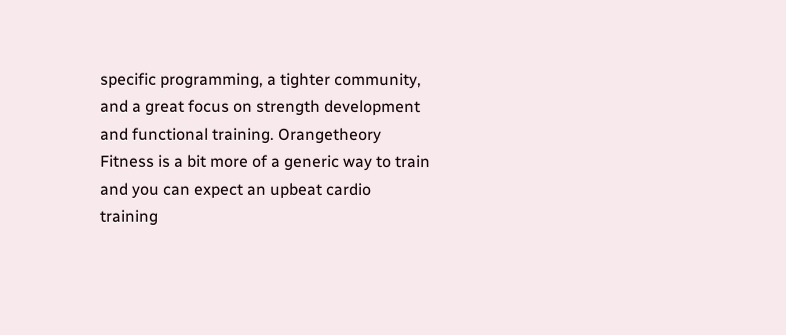specific programming, a tighter community, and a great focus on strength development and functional training. Orangetheory Fitness is a bit more of a generic way to train and you can expect an upbeat cardio training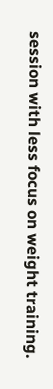session with less focus on weight training.